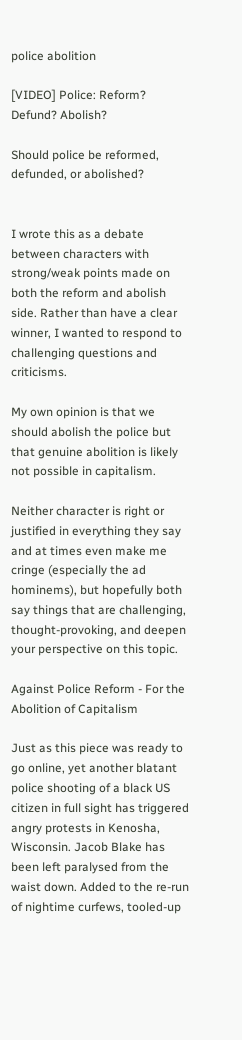police abolition

[VIDEO] Police: Reform? Defund? Abolish?

Should police be reformed, defunded, or abolished?


I wrote this as a debate between characters with strong/weak points made on both the reform and abolish side. Rather than have a clear winner, I wanted to respond to challenging questions and criticisms.

My own opinion is that we should abolish the police but that genuine abolition is likely not possible in capitalism.

Neither character is right or justified in everything they say and at times even make me cringe (especially the ad hominems), but hopefully both say things that are challenging, thought-provoking, and deepen your perspective on this topic.

Against Police Reform - For the Abolition of Capitalism

Just as this piece was ready to go online, yet another blatant police shooting of a black US citizen in full sight has triggered angry protests in Kenosha, Wisconsin. Jacob Blake has been left paralysed from the waist down. Added to the re-run of nightime curfews, tooled-up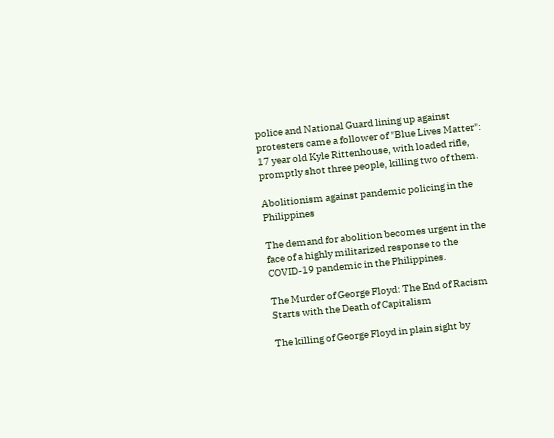police and National Guard lining up against protesters came a follower of "Blue Lives Matter": 17 year old Kyle Rittenhouse, with loaded rifle, promptly shot three people, killing two of them.

Abolitionism against pandemic policing in the Philippines

The demand for abolition becomes urgent in the face of a highly militarized response to the COVID-19 pandemic in the Philippines.

The Murder of George Floyd: The End of Racism Starts with the Death of Capitalism

The killing of George Floyd in plain sight by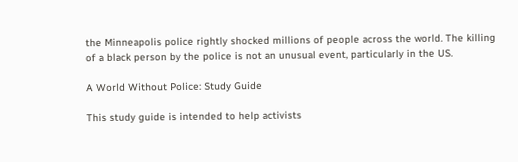the Minneapolis police rightly shocked millions of people across the world. The killing of a black person by the police is not an unusual event, particularly in the US.

A World Without Police: Study Guide

This study guide is intended to help activists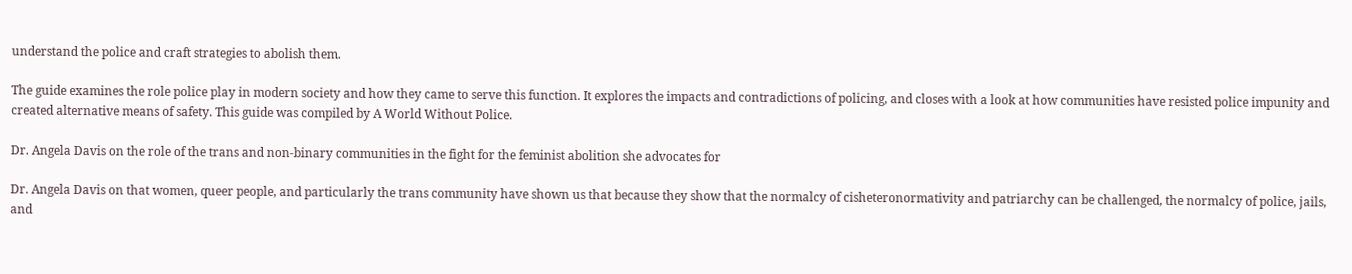understand the police and craft strategies to abolish them.

The guide examines the role police play in modern society and how they came to serve this function. It explores the impacts and contradictions of policing, and closes with a look at how communities have resisted police impunity and created alternative means of safety. This guide was compiled by A World Without Police.

Dr. Angela Davis on the role of the trans and non-binary communities in the fight for the feminist abolition she advocates for

Dr. Angela Davis on that women, queer people, and particularly the trans community have shown us that because they show that the normalcy of cisheteronormativity and patriarchy can be challenged, the normalcy of police, jails, and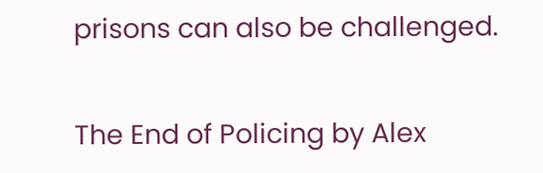prisons can also be challenged.

The End of Policing by Alex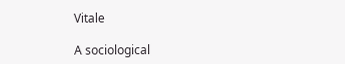Vitale

A sociological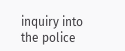inquiry into the police